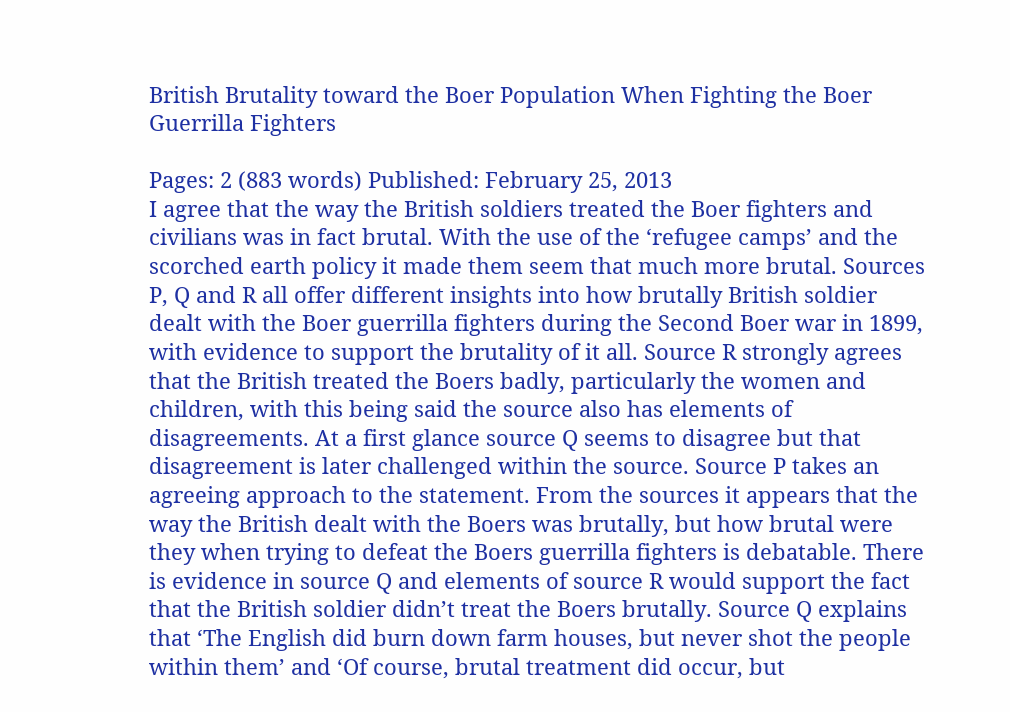British Brutality toward the Boer Population When Fighting the Boer Guerrilla Fighters

Pages: 2 (883 words) Published: February 25, 2013
I agree that the way the British soldiers treated the Boer fighters and civilians was in fact brutal. With the use of the ‘refugee camps’ and the scorched earth policy it made them seem that much more brutal. Sources P, Q and R all offer different insights into how brutally British soldier dealt with the Boer guerrilla fighters during the Second Boer war in 1899, with evidence to support the brutality of it all. Source R strongly agrees that the British treated the Boers badly, particularly the women and children, with this being said the source also has elements of disagreements. At a first glance source Q seems to disagree but that disagreement is later challenged within the source. Source P takes an agreeing approach to the statement. From the sources it appears that the way the British dealt with the Boers was brutally, but how brutal were they when trying to defeat the Boers guerrilla fighters is debatable. There is evidence in source Q and elements of source R would support the fact that the British soldier didn’t treat the Boers brutally. Source Q explains that ‘The English did burn down farm houses, but never shot the people within them’ and ‘Of course, brutal treatment did occur, but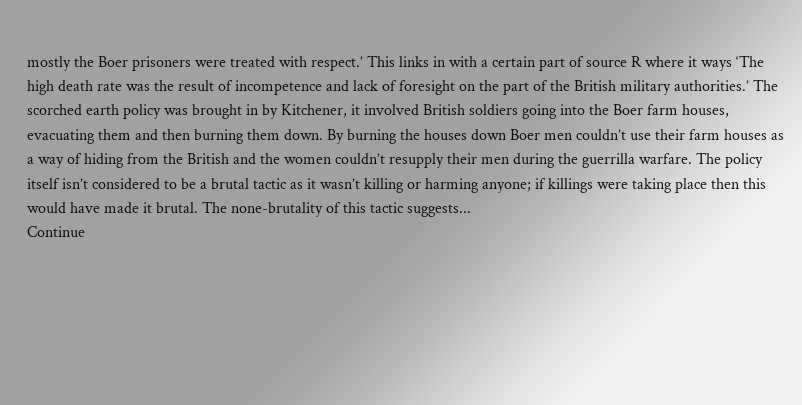mostly the Boer prisoners were treated with respect.’ This links in with a certain part of source R where it ways ‘The high death rate was the result of incompetence and lack of foresight on the part of the British military authorities.’ The scorched earth policy was brought in by Kitchener, it involved British soldiers going into the Boer farm houses, evacuating them and then burning them down. By burning the houses down Boer men couldn’t use their farm houses as a way of hiding from the British and the women couldn’t resupply their men during the guerrilla warfare. The policy itself isn’t considered to be a brutal tactic as it wasn’t killing or harming anyone; if killings were taking place then this would have made it brutal. The none-brutality of this tactic suggests...
Continue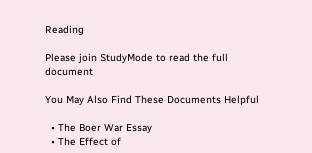Reading

Please join StudyMode to read the full document

You May Also Find These Documents Helpful

  • The Boer War Essay
  • The Effect of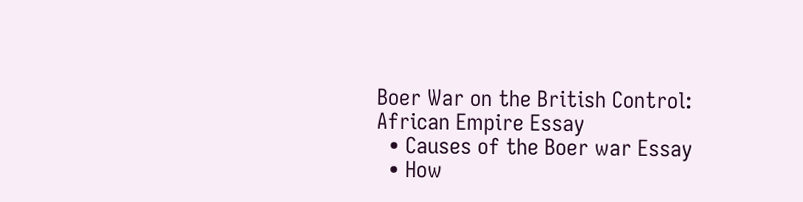Boer War on the British Control: African Empire Essay
  • Causes of the Boer war Essay
  • How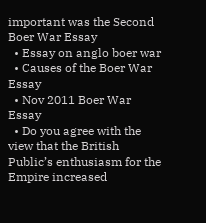important was the Second Boer War Essay
  • Essay on anglo boer war
  • Causes of the Boer War Essay
  • Nov 2011 Boer War Essay
  • Do you agree with the view that the British Public’s enthusiasm for the Empire increased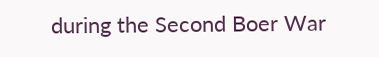during the Second Boer War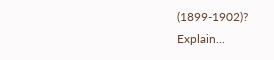(1899-1902)? Explain...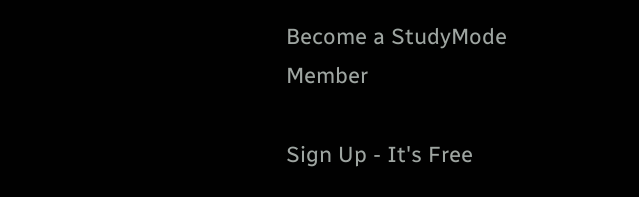Become a StudyMode Member

Sign Up - It's Free